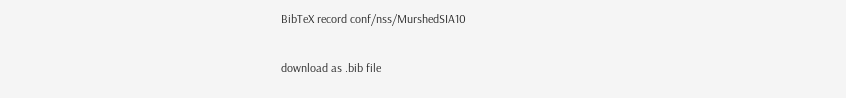BibTeX record conf/nss/MurshedSIA10

download as .bib file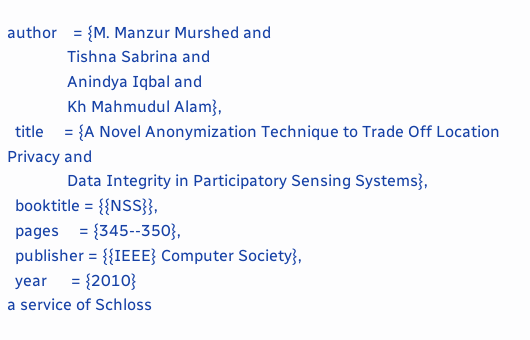author    = {M. Manzur Murshed and
               Tishna Sabrina and
               Anindya Iqbal and
               Kh Mahmudul Alam},
  title     = {A Novel Anonymization Technique to Trade Off Location Privacy and
               Data Integrity in Participatory Sensing Systems},
  booktitle = {{NSS}},
  pages     = {345--350},
  publisher = {{IEEE} Computer Society},
  year      = {2010}
a service of Schloss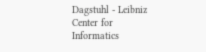Dagstuhl - Leibniz Center for Informatics